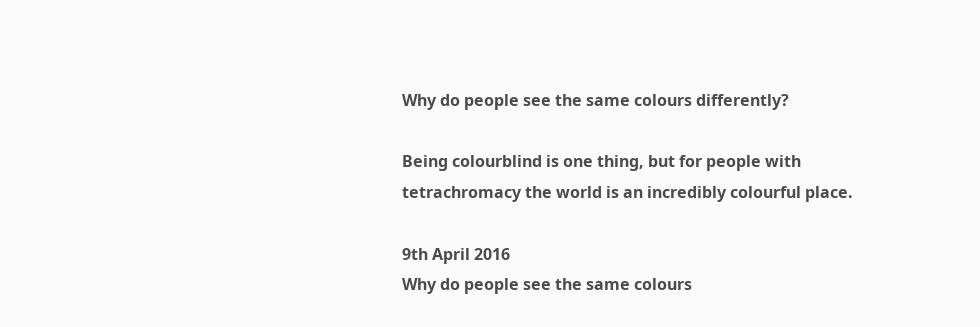Why do people see the same colours differently?

Being colourblind is one thing, but for people with tetrachromacy the world is an incredibly colourful place.

9th April 2016
Why do people see the same colours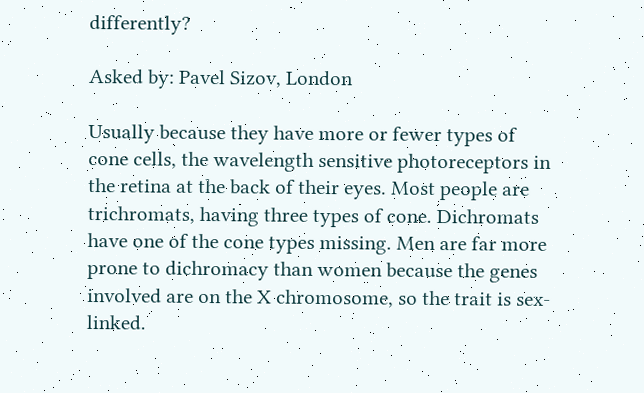differently?

Asked by: Pavel Sizov, London

Usually because they have more or fewer types of cone cells, the wavelength sensitive photoreceptors in the retina at the back of their eyes. Most people are trichromats, having three types of cone. Dichromats have one of the cone types missing. Men are far more prone to dichromacy than women because the genes involved are on the X chromosome, so the trait is sex-linked.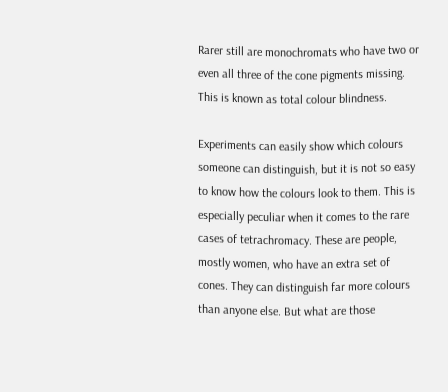Rarer still are monochromats who have two or even all three of the cone pigments missing. This is known as total colour blindness.

Experiments can easily show which colours someone can distinguish, but it is not so easy to know how the colours look to them. This is especially peculiar when it comes to the rare cases of tetrachromacy. These are people, mostly women, who have an extra set of cones. They can distinguish far more colours than anyone else. But what are those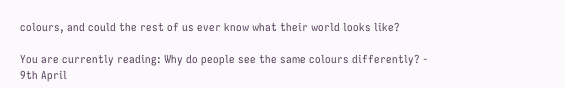colours, and could the rest of us ever know what their world looks like?

You are currently reading: Why do people see the same colours differently? - 9th April